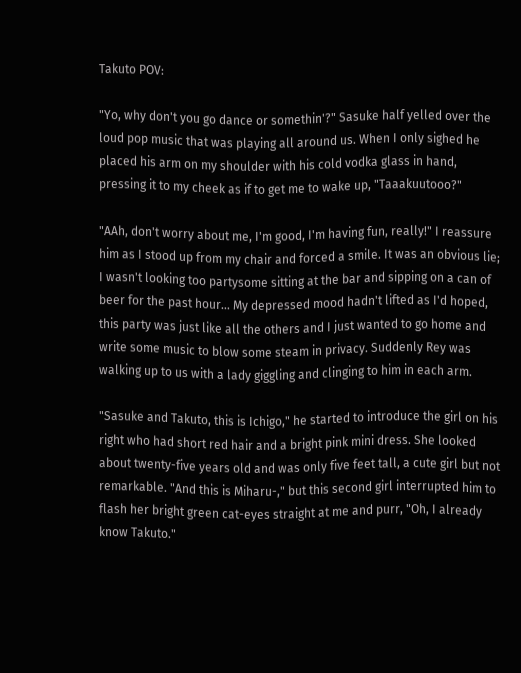Takuto POV:

"Yo, why don't you go dance or somethin'?" Sasuke half yelled over the loud pop music that was playing all around us. When I only sighed he placed his arm on my shoulder with his cold vodka glass in hand, pressing it to my cheek as if to get me to wake up, "Taaakuutooo?"

"AAh, don't worry about me, I'm good, I'm having fun, really!" I reassure him as I stood up from my chair and forced a smile. It was an obvious lie; I wasn't looking too partysome sitting at the bar and sipping on a can of beer for the past hour… My depressed mood hadn't lifted as I'd hoped, this party was just like all the others and I just wanted to go home and write some music to blow some steam in privacy. Suddenly Rey was walking up to us with a lady giggling and clinging to him in each arm.

"Sasuke and Takuto, this is Ichigo," he started to introduce the girl on his right who had short red hair and a bright pink mini dress. She looked about twenty-five years old and was only five feet tall, a cute girl but not remarkable. "And this is Miharu-," but this second girl interrupted him to flash her bright green cat-eyes straight at me and purr, "Oh, I already know Takuto."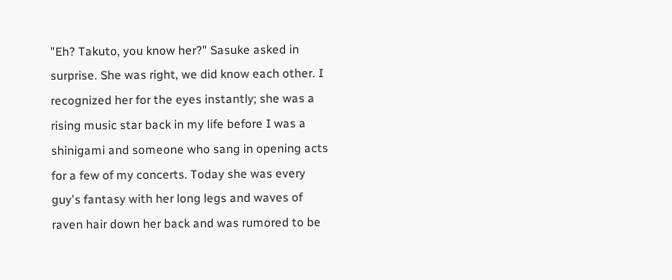"Eh? Takuto, you know her?" Sasuke asked in surprise. She was right, we did know each other. I recognized her for the eyes instantly; she was a rising music star back in my life before I was a shinigami and someone who sang in opening acts for a few of my concerts. Today she was every guy's fantasy with her long legs and waves of raven hair down her back and was rumored to be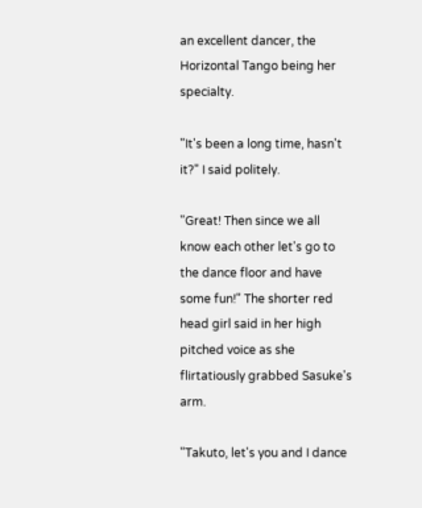an excellent dancer, the Horizontal Tango being her specialty.

"It's been a long time, hasn't it?" I said politely.

"Great! Then since we all know each other let's go to the dance floor and have some fun!" The shorter red head girl said in her high pitched voice as she flirtatiously grabbed Sasuke's arm.

"Takuto, let's you and I dance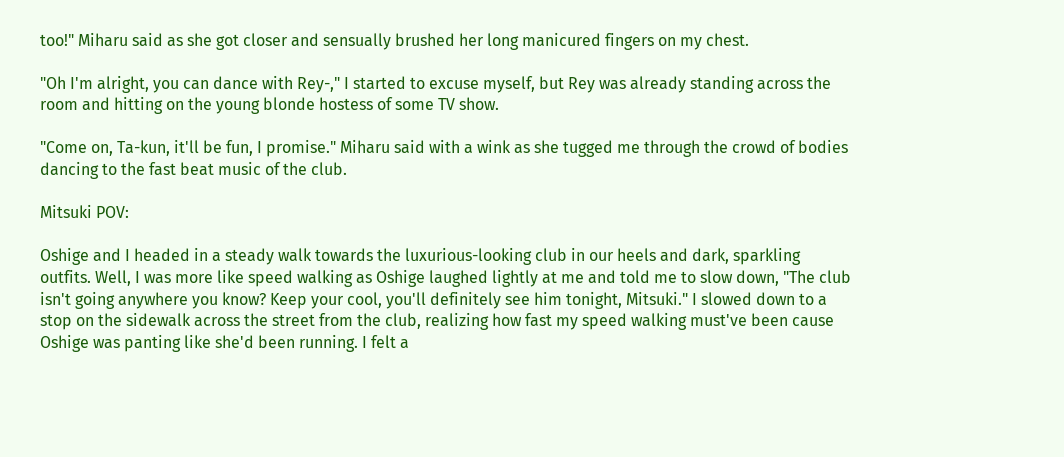too!" Miharu said as she got closer and sensually brushed her long manicured fingers on my chest.

"Oh I'm alright, you can dance with Rey-," I started to excuse myself, but Rey was already standing across the room and hitting on the young blonde hostess of some TV show.

"Come on, Ta-kun, it'll be fun, I promise." Miharu said with a wink as she tugged me through the crowd of bodies dancing to the fast beat music of the club.

Mitsuki POV:

Oshige and I headed in a steady walk towards the luxurious-looking club in our heels and dark, sparkling outfits. Well, I was more like speed walking as Oshige laughed lightly at me and told me to slow down, "The club isn't going anywhere you know? Keep your cool, you'll definitely see him tonight, Mitsuki." I slowed down to a stop on the sidewalk across the street from the club, realizing how fast my speed walking must've been cause Oshige was panting like she'd been running. I felt a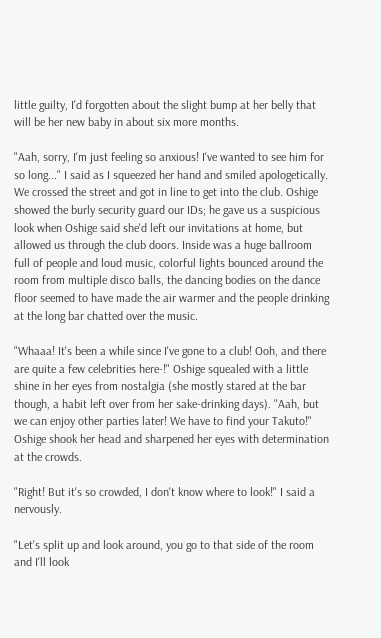little guilty, I'd forgotten about the slight bump at her belly that will be her new baby in about six more months.

"Aah, sorry, I'm just feeling so anxious! I've wanted to see him for so long..." I said as I squeezed her hand and smiled apologetically. We crossed the street and got in line to get into the club. Oshige showed the burly security guard our IDs; he gave us a suspicious look when Oshige said she'd left our invitations at home, but allowed us through the club doors. Inside was a huge ballroom full of people and loud music, colorful lights bounced around the room from multiple disco balls, the dancing bodies on the dance floor seemed to have made the air warmer and the people drinking at the long bar chatted over the music.

"Whaaa! It's been a while since I've gone to a club! Ooh, and there are quite a few celebrities here-!" Oshige squealed with a little shine in her eyes from nostalgia (she mostly stared at the bar though, a habit left over from her sake-drinking days). "Aah, but we can enjoy other parties later! We have to find your Takuto!" Oshige shook her head and sharpened her eyes with determination at the crowds.

"Right! But it's so crowded, I don't know where to look!" I said a nervously.

"Let's split up and look around, you go to that side of the room and I'll look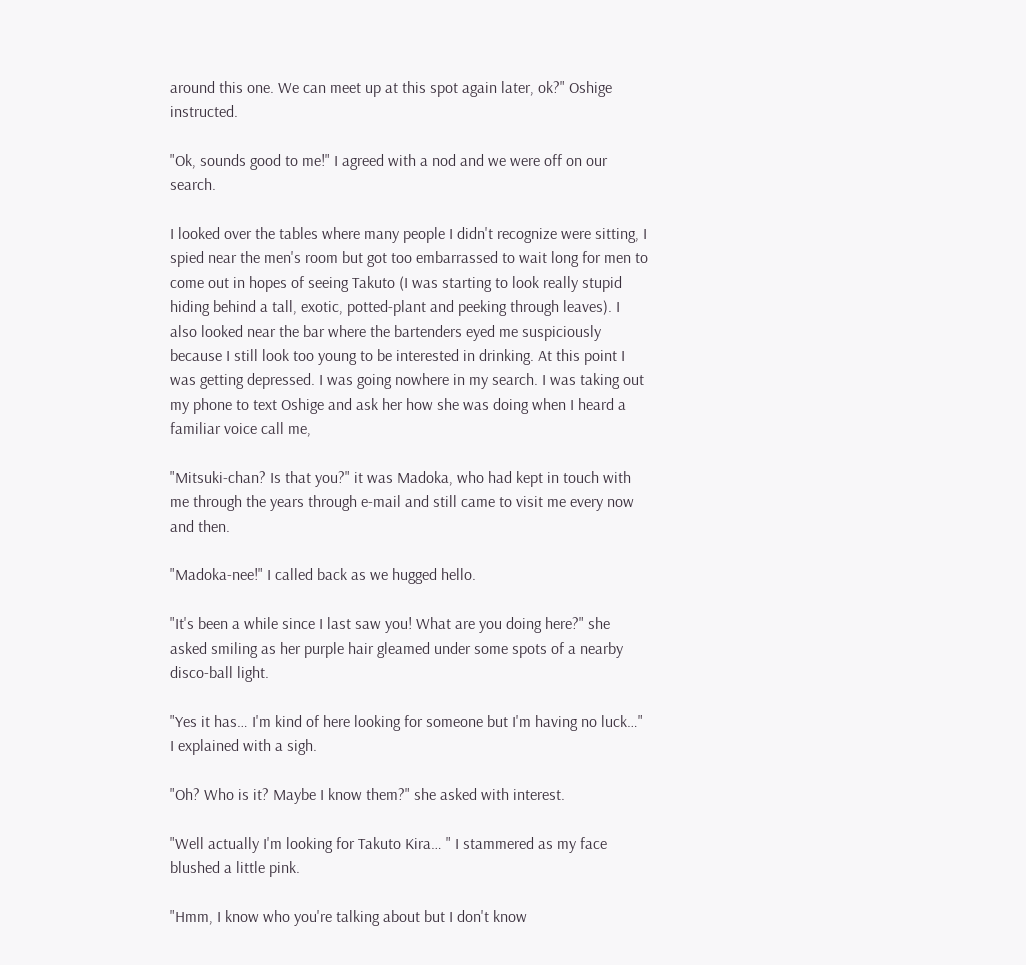around this one. We can meet up at this spot again later, ok?" Oshige instructed.

"Ok, sounds good to me!" I agreed with a nod and we were off on our search.

I looked over the tables where many people I didn't recognize were sitting, I spied near the men's room but got too embarrassed to wait long for men to come out in hopes of seeing Takuto (I was starting to look really stupid hiding behind a tall, exotic, potted-plant and peeking through leaves). I also looked near the bar where the bartenders eyed me suspiciously because I still look too young to be interested in drinking. At this point I was getting depressed. I was going nowhere in my search. I was taking out my phone to text Oshige and ask her how she was doing when I heard a familiar voice call me,

"Mitsuki-chan? Is that you?" it was Madoka, who had kept in touch with me through the years through e-mail and still came to visit me every now and then.

"Madoka-nee!" I called back as we hugged hello.

"It's been a while since I last saw you! What are you doing here?" she asked smiling as her purple hair gleamed under some spots of a nearby disco-ball light.

"Yes it has… I'm kind of here looking for someone but I'm having no luck…" I explained with a sigh.

"Oh? Who is it? Maybe I know them?" she asked with interest.

"Well actually I'm looking for Takuto Kira… " I stammered as my face blushed a little pink.

"Hmm, I know who you're talking about but I don't know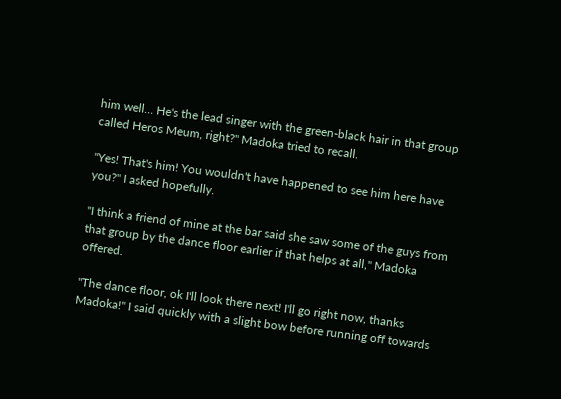him well… He's the lead singer with the green-black hair in that group called Heros Meum, right?" Madoka tried to recall.

"Yes! That's him! You wouldn't have happened to see him here have you?" I asked hopefully.

"I think a friend of mine at the bar said she saw some of the guys from that group by the dance floor earlier if that helps at all," Madoka offered.

"The dance floor, ok I'll look there next! I'll go right now, thanks Madoka!" I said quickly with a slight bow before running off towards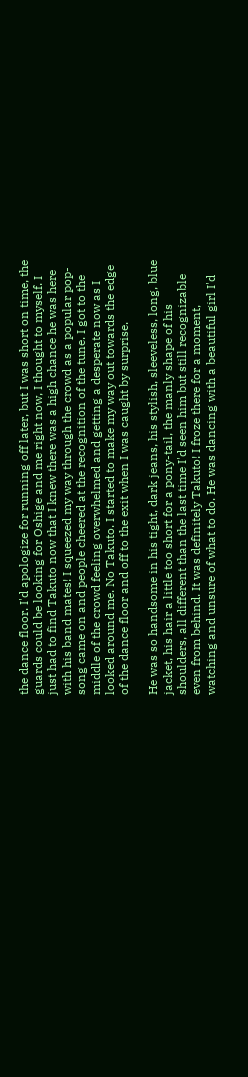the dance floor. I'd apologize for running off later, but I was short on time, the guards could be looking for Oshige and me right now, I thought to myself. I just had to find Takuto now that I knew there was a high chance he was here with his band mates! I squeezed my way through the crowd as a popular pop-song came on and people cheered at the recognition of the tune. I got to the middle of the crowd feeling overwhelmed and getting a desperate now as I looked around me. No Takuto. I started to make my way out towards the edge of the dance floor and off to the exit when I was caught by surprise.

He was so handsome in his tight, dark jeans, his stylish, sleeveless, long, blue jacket, his hair a little too short for a pony-tail, the manly shape of his shoulders, all different than the last time I'd seen him but still recognizable even from behind. It was definitely Takuto! I froze there for a moment, watching and unsure of what to do. He was dancing with a beautiful girl I'd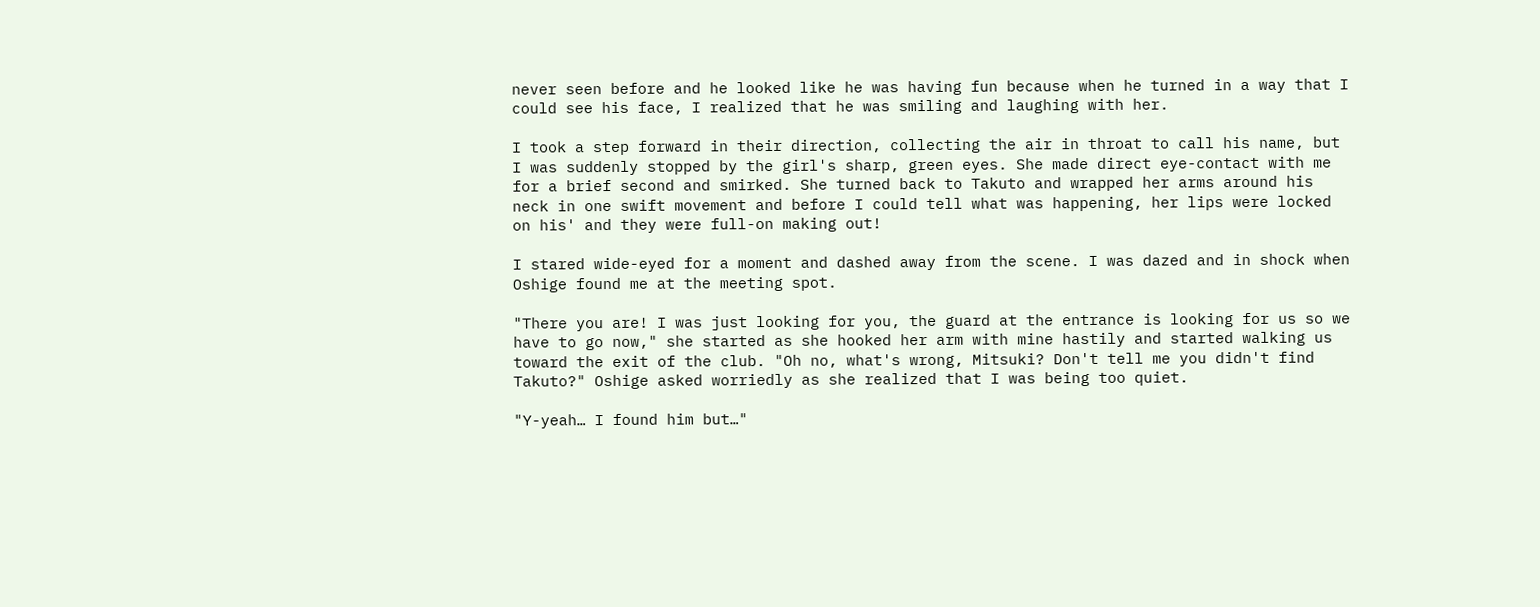never seen before and he looked like he was having fun because when he turned in a way that I could see his face, I realized that he was smiling and laughing with her.

I took a step forward in their direction, collecting the air in throat to call his name, but I was suddenly stopped by the girl's sharp, green eyes. She made direct eye-contact with me for a brief second and smirked. She turned back to Takuto and wrapped her arms around his neck in one swift movement and before I could tell what was happening, her lips were locked on his' and they were full-on making out!

I stared wide-eyed for a moment and dashed away from the scene. I was dazed and in shock when Oshige found me at the meeting spot.

"There you are! I was just looking for you, the guard at the entrance is looking for us so we have to go now," she started as she hooked her arm with mine hastily and started walking us toward the exit of the club. "Oh no, what's wrong, Mitsuki? Don't tell me you didn't find Takuto?" Oshige asked worriedly as she realized that I was being too quiet.

"Y-yeah… I found him but…"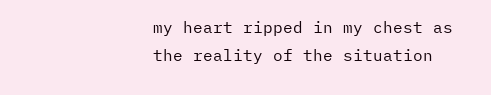my heart ripped in my chest as the reality of the situation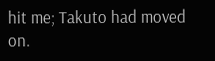hit me; Takuto had moved on.